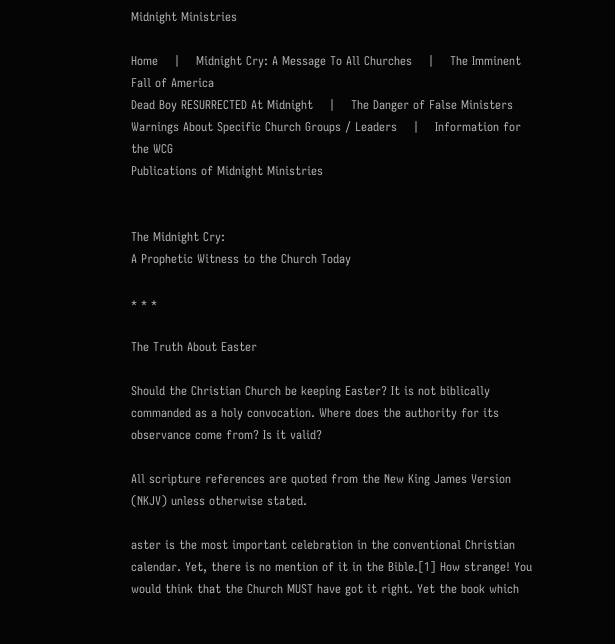Midnight Ministries

Home    |    Midnight Cry: A Message To All Churches    |    The Imminent Fall of America
Dead Boy RESURRECTED At Midnight    |    The Danger of False Ministers
Warnings About Specific Church Groups / Leaders    |    Information for the WCG
Publications of Midnight Ministries


The Midnight Cry:
A Prophetic Witness to the Church Today

* * *

The Truth About Easter

Should the Christian Church be keeping Easter? It is not biblically commanded as a holy convocation. Where does the authority for its observance come from? Is it valid?

All scripture references are quoted from the New King James Version (NKJV) unless otherwise stated.

aster is the most important celebration in the conventional Christian calendar. Yet, there is no mention of it in the Bible.[1] How strange! You would think that the Church MUST have got it right. Yet the book which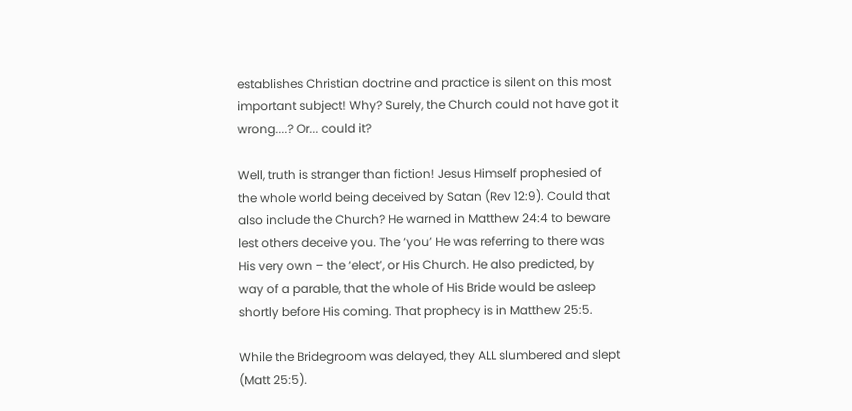establishes Christian doctrine and practice is silent on this most important subject! Why? Surely, the Church could not have got it wrong....? Or... could it?

Well, truth is stranger than fiction! Jesus Himself prophesied of the whole world being deceived by Satan (Rev 12:9). Could that also include the Church? He warned in Matthew 24:4 to beware lest others deceive you. The ‘you’ He was referring to there was His very own – the ‘elect’, or His Church. He also predicted, by way of a parable, that the whole of His Bride would be asleep shortly before His coming. That prophecy is in Matthew 25:5.

While the Bridegroom was delayed, they ALL slumbered and slept (Matt 25:5).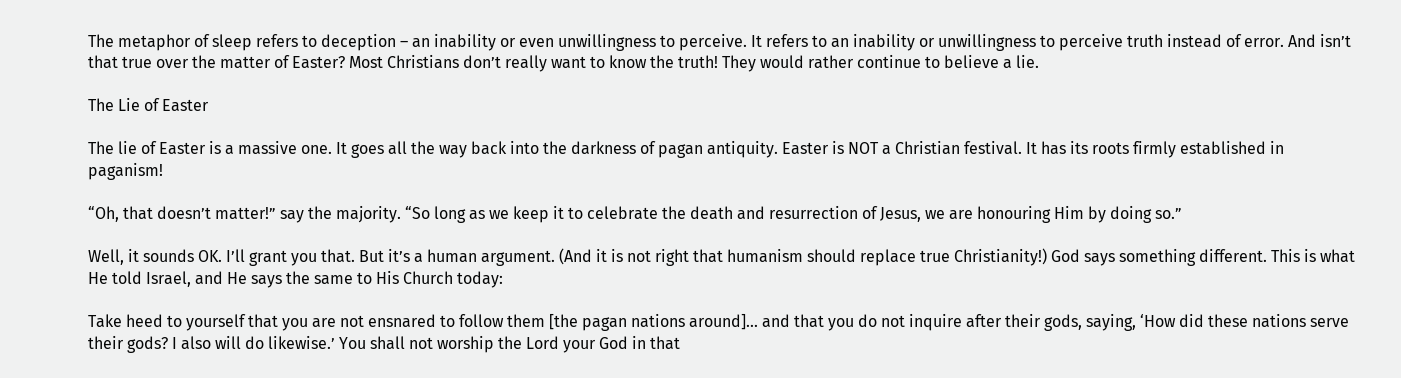The metaphor of sleep refers to deception – an inability or even unwillingness to perceive. It refers to an inability or unwillingness to perceive truth instead of error. And isn’t that true over the matter of Easter? Most Christians don’t really want to know the truth! They would rather continue to believe a lie.

The Lie of Easter

The lie of Easter is a massive one. It goes all the way back into the darkness of pagan antiquity. Easter is NOT a Christian festival. It has its roots firmly established in paganism!

“Oh, that doesn’t matter!” say the majority. “So long as we keep it to celebrate the death and resurrection of Jesus, we are honouring Him by doing so.”

Well, it sounds OK. I’ll grant you that. But it’s a human argument. (And it is not right that humanism should replace true Christianity!) God says something different. This is what He told Israel, and He says the same to His Church today:

Take heed to yourself that you are not ensnared to follow them [the pagan nations around]... and that you do not inquire after their gods, saying, ‘How did these nations serve their gods? I also will do likewise.’ You shall not worship the Lord your God in that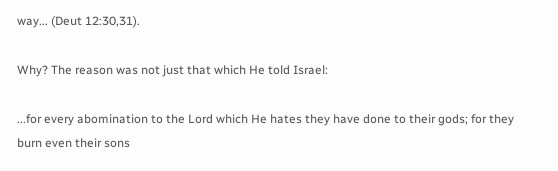way... (Deut 12:30,31).

Why? The reason was not just that which He told Israel:

...for every abomination to the Lord which He hates they have done to their gods; for they burn even their sons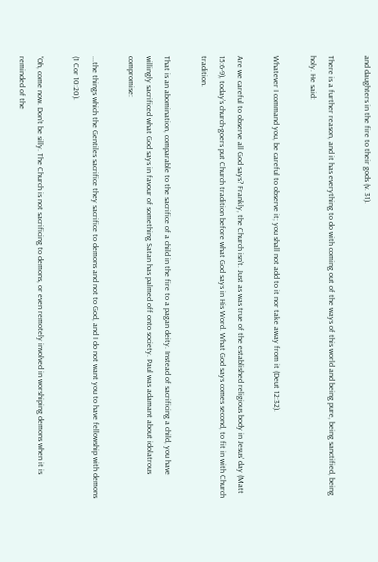and daughters in the fire to their gods (v. 31).

There is a further reason, and it has everything to do with coming out of the ways of this world and being pure, being sanctified, being holy. He said:

Whatever I command you, be careful to observe it; you shall not add to it nor take away from it (Deut 12:32).

Are we careful to observe all God says? Frankly, the Church isn’t. Just as was true of the established religious body in Jesus’ day (Matt 15:6-9), today’s church-goers put Church tradition before what God says in His Word. What God says comes second, to fit in with Church tradition.

That is an abomination, comparable to the sacrifice of a child in the fire to a pagan deity. Instead of sacrificing a child, you have willingly sacrificed what God says in favour of something Satan has palmed off onto society. Paul was adamant about idolatrous compromise:

...the things which the Gentiles sacrifice they sacrifice to demons and not to God, and I do not want you to have fellowship with demons (1 Cor 10:20).

“Oh, come now. Don’t be silly. The Church is not sacrificing to demons, or even remotely involved in worshiping demons when it is reminded of the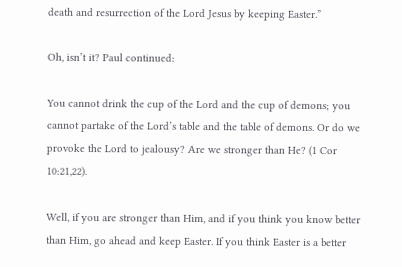death and resurrection of the Lord Jesus by keeping Easter.”

Oh, isn’t it? Paul continued:

You cannot drink the cup of the Lord and the cup of demons; you cannot partake of the Lord’s table and the table of demons. Or do we provoke the Lord to jealousy? Are we stronger than He? (1 Cor 10:21,22).

Well, if you are stronger than Him, and if you think you know better than Him, go ahead and keep Easter. If you think Easter is a better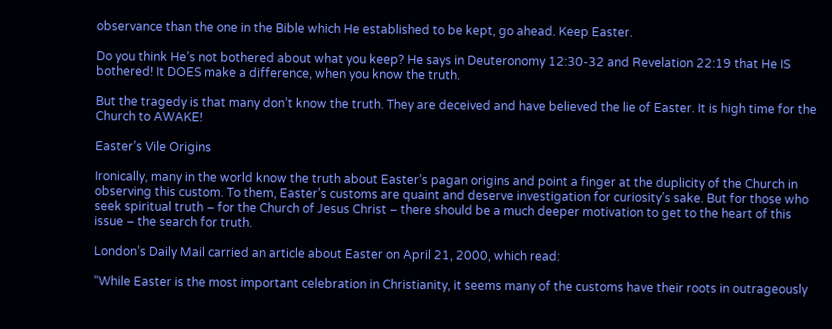observance than the one in the Bible which He established to be kept, go ahead. Keep Easter.

Do you think He’s not bothered about what you keep? He says in Deuteronomy 12:30-32 and Revelation 22:19 that He IS bothered! It DOES make a difference, when you know the truth.

But the tragedy is that many don’t know the truth. They are deceived and have believed the lie of Easter. It is high time for the Church to AWAKE!

Easter’s Vile Origins

Ironically, many in the world know the truth about Easter’s pagan origins and point a finger at the duplicity of the Church in observing this custom. To them, Easter’s customs are quaint and deserve investigation for curiosity’s sake. But for those who seek spiritual truth – for the Church of Jesus Christ – there should be a much deeper motivation to get to the heart of this issue – the search for truth.

London’s Daily Mail carried an article about Easter on April 21, 2000, which read:

“While Easter is the most important celebration in Christianity, it seems many of the customs have their roots in outrageously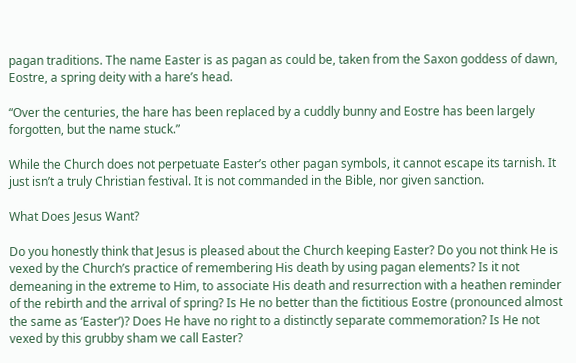pagan traditions. The name Easter is as pagan as could be, taken from the Saxon goddess of dawn, Eostre, a spring deity with a hare’s head.

“Over the centuries, the hare has been replaced by a cuddly bunny and Eostre has been largely forgotten, but the name stuck.”

While the Church does not perpetuate Easter’s other pagan symbols, it cannot escape its tarnish. It just isn’t a truly Christian festival. It is not commanded in the Bible, nor given sanction.

What Does Jesus Want?

Do you honestly think that Jesus is pleased about the Church keeping Easter? Do you not think He is vexed by the Church’s practice of remembering His death by using pagan elements? Is it not demeaning in the extreme to Him, to associate His death and resurrection with a heathen reminder of the rebirth and the arrival of spring? Is He no better than the fictitious Eostre (pronounced almost the same as ‘Easter’)? Does He have no right to a distinctly separate commemoration? Is He not vexed by this grubby sham we call Easter?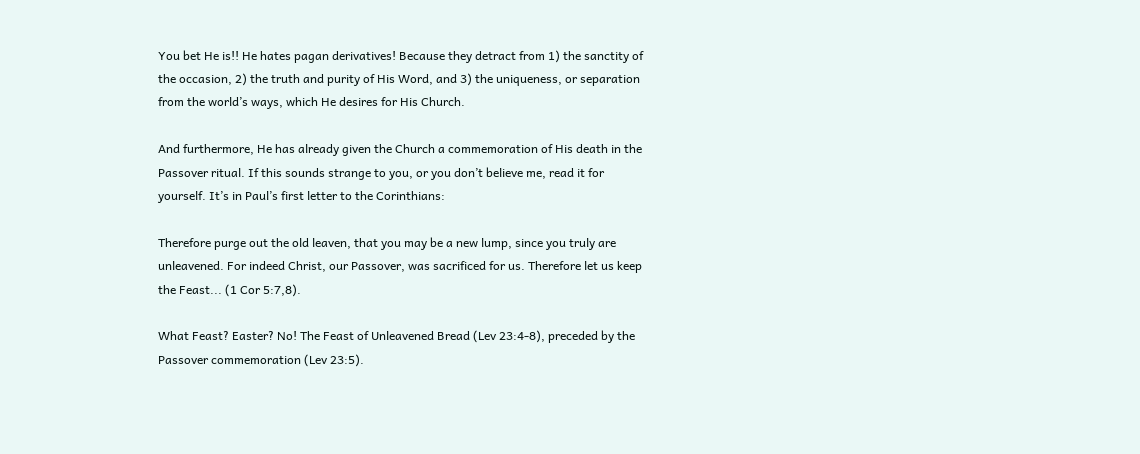You bet He is!! He hates pagan derivatives! Because they detract from 1) the sanctity of the occasion, 2) the truth and purity of His Word, and 3) the uniqueness, or separation from the world’s ways, which He desires for His Church.

And furthermore, He has already given the Church a commemoration of His death in the Passover ritual. If this sounds strange to you, or you don’t believe me, read it for yourself. It’s in Paul’s first letter to the Corinthians:

Therefore purge out the old leaven, that you may be a new lump, since you truly are unleavened. For indeed Christ, our Passover, was sacrificed for us. Therefore let us keep the Feast... (1 Cor 5:7,8).

What Feast? Easter? No! The Feast of Unleavened Bread (Lev 23:4-8), preceded by the Passover commemoration (Lev 23:5).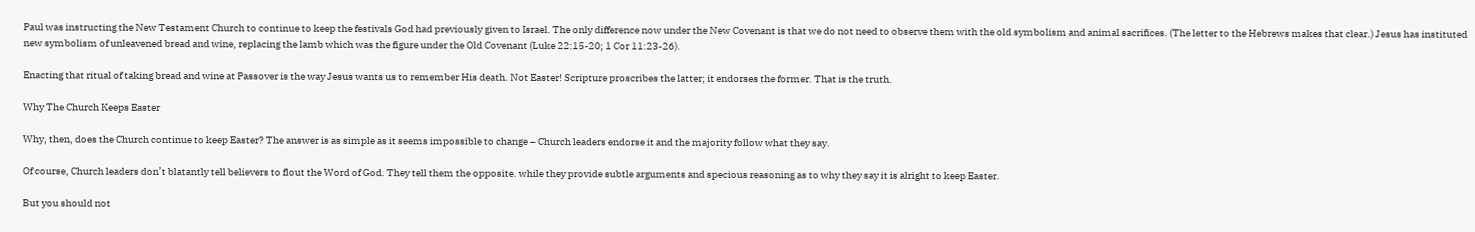Paul was instructing the New Testament Church to continue to keep the festivals God had previously given to Israel. The only difference now under the New Covenant is that we do not need to observe them with the old symbolism and animal sacrifices. (The letter to the Hebrews makes that clear.) Jesus has instituted new symbolism of unleavened bread and wine, replacing the lamb which was the figure under the Old Covenant (Luke 22:15-20; 1 Cor 11:23-26).

Enacting that ritual of taking bread and wine at Passover is the way Jesus wants us to remember His death. Not Easter! Scripture proscribes the latter; it endorses the former. That is the truth.

Why The Church Keeps Easter

Why, then, does the Church continue to keep Easter? The answer is as simple as it seems impossible to change – Church leaders endorse it and the majority follow what they say.

Of course, Church leaders don’t blatantly tell believers to flout the Word of God. They tell them the opposite. while they provide subtle arguments and specious reasoning as to why they say it is alright to keep Easter.

But you should not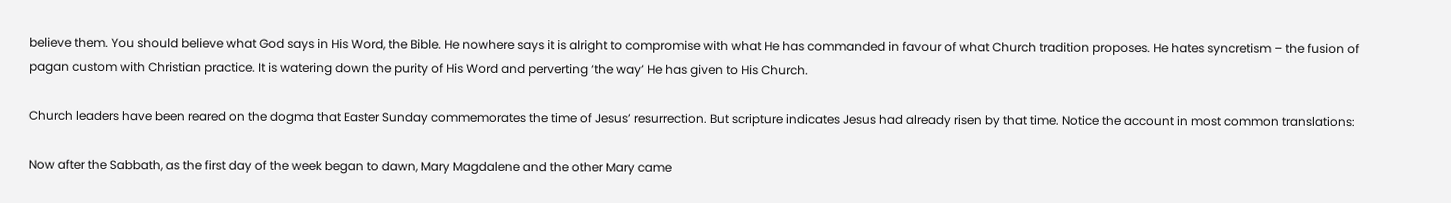believe them. You should believe what God says in His Word, the Bible. He nowhere says it is alright to compromise with what He has commanded in favour of what Church tradition proposes. He hates syncretism – the fusion of pagan custom with Christian practice. It is watering down the purity of His Word and perverting ‘the way’ He has given to His Church.

Church leaders have been reared on the dogma that Easter Sunday commemorates the time of Jesus’ resurrection. But scripture indicates Jesus had already risen by that time. Notice the account in most common translations:

Now after the Sabbath, as the first day of the week began to dawn, Mary Magdalene and the other Mary came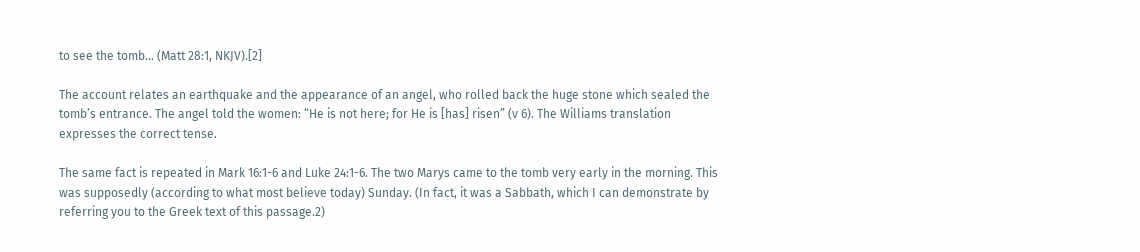to see the tomb... (Matt 28:1, NKJV).[2]

The account relates an earthquake and the appearance of an angel, who rolled back the huge stone which sealed the tomb’s entrance. The angel told the women: “He is not here; for He is [has] risen” (v 6). The Williams translation expresses the correct tense.

The same fact is repeated in Mark 16:1-6 and Luke 24:1-6. The two Marys came to the tomb very early in the morning. This was supposedly (according to what most believe today) Sunday. (In fact, it was a Sabbath, which I can demonstrate by referring you to the Greek text of this passage.2)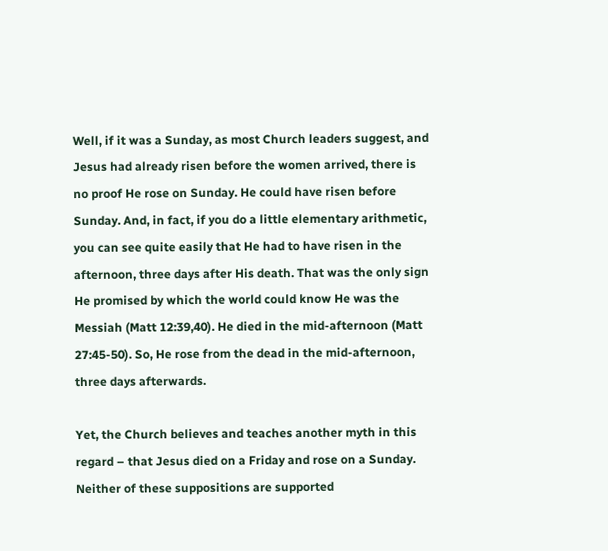Well, if it was a Sunday, as most Church leaders suggest, and Jesus had already risen before the women arrived, there is no proof He rose on Sunday. He could have risen before Sunday. And, in fact, if you do a little elementary arithmetic, you can see quite easily that He had to have risen in the afternoon, three days after His death. That was the only sign He promised by which the world could know He was the Messiah (Matt 12:39,40). He died in the mid-afternoon (Matt 27:45-50). So, He rose from the dead in the mid-afternoon, three days afterwards.

Yet, the Church believes and teaches another myth in this regard – that Jesus died on a Friday and rose on a Sunday. Neither of these suppositions are supported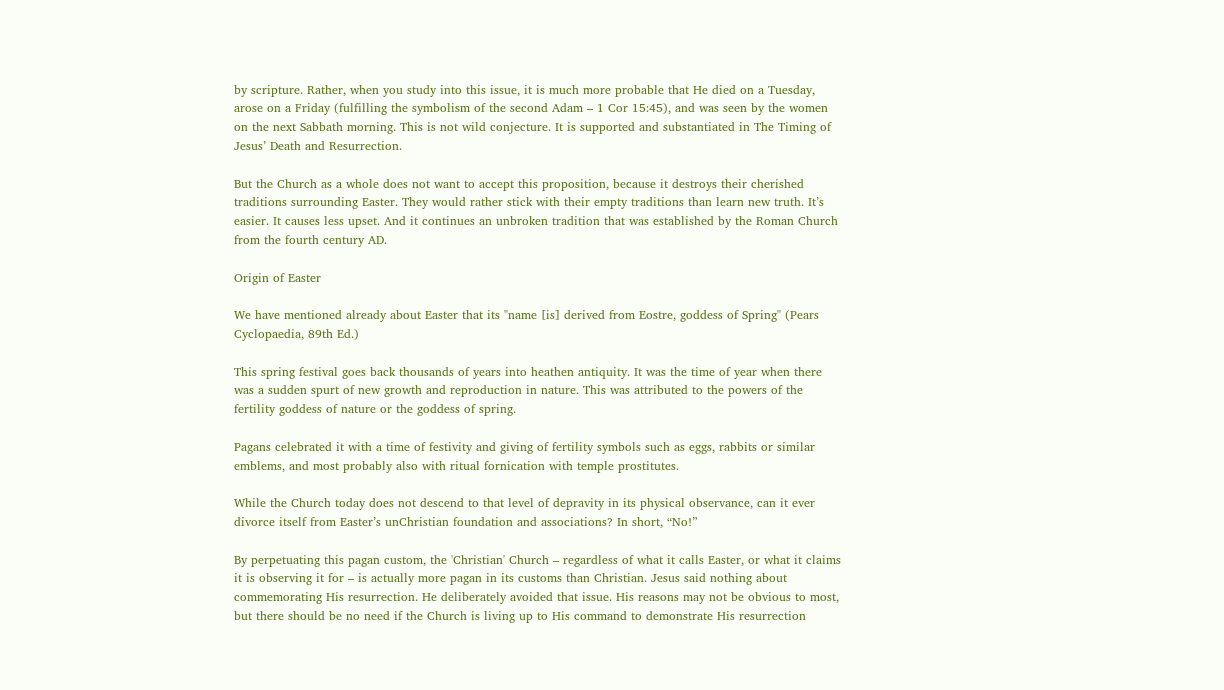by scripture. Rather, when you study into this issue, it is much more probable that He died on a Tuesday, arose on a Friday (fulfilling the symbolism of the second Adam – 1 Cor 15:45), and was seen by the women on the next Sabbath morning. This is not wild conjecture. It is supported and substantiated in The Timing of Jesus’ Death and Resurrection.

But the Church as a whole does not want to accept this proposition, because it destroys their cherished traditions surrounding Easter. They would rather stick with their empty traditions than learn new truth. It’s easier. It causes less upset. And it continues an unbroken tradition that was established by the Roman Church from the fourth century AD.

Origin of Easter

We have mentioned already about Easter that its "name [is] derived from Eostre, goddess of Spring" (Pears Cyclopaedia, 89th Ed.)

This spring festival goes back thousands of years into heathen antiquity. It was the time of year when there was a sudden spurt of new growth and reproduction in nature. This was attributed to the powers of the fertility goddess of nature or the goddess of spring.

Pagans celebrated it with a time of festivity and giving of fertility symbols such as eggs, rabbits or similar emblems, and most probably also with ritual fornication with temple prostitutes.

While the Church today does not descend to that level of depravity in its physical observance, can it ever divorce itself from Easter’s unChristian foundation and associations? In short, “No!”

By perpetuating this pagan custom, the 'Christian' Church – regardless of what it calls Easter, or what it claims it is observing it for – is actually more pagan in its customs than Christian. Jesus said nothing about commemorating His resurrection. He deliberately avoided that issue. His reasons may not be obvious to most, but there should be no need if the Church is living up to His command to demonstrate His resurrection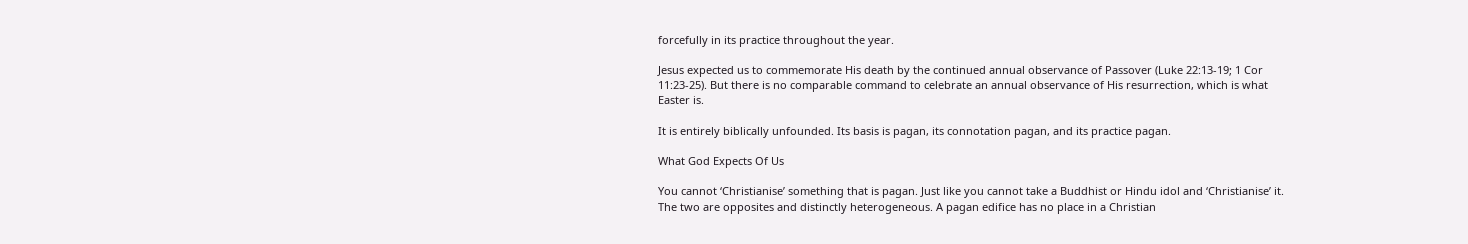forcefully in its practice throughout the year.

Jesus expected us to commemorate His death by the continued annual observance of Passover (Luke 22:13-19; 1 Cor 11:23-25). But there is no comparable command to celebrate an annual observance of His resurrection, which is what Easter is.

It is entirely biblically unfounded. Its basis is pagan, its connotation pagan, and its practice pagan.

What God Expects Of Us

You cannot ‘Christianise’ something that is pagan. Just like you cannot take a Buddhist or Hindu idol and ‘Christianise’ it. The two are opposites and distinctly heterogeneous. A pagan edifice has no place in a Christian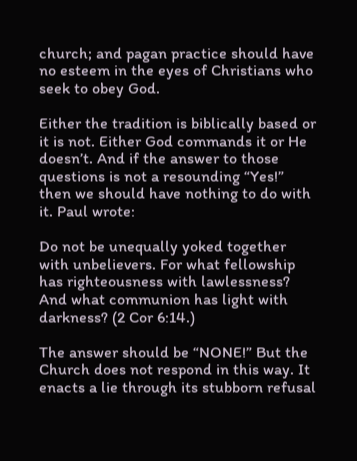church; and pagan practice should have no esteem in the eyes of Christians who seek to obey God.

Either the tradition is biblically based or it is not. Either God commands it or He doesn’t. And if the answer to those questions is not a resounding “Yes!” then we should have nothing to do with it. Paul wrote:

Do not be unequally yoked together with unbelievers. For what fellowship has righteousness with lawlessness? And what communion has light with darkness? (2 Cor 6:14.)

The answer should be “NONE!” But the Church does not respond in this way. It enacts a lie through its stubborn refusal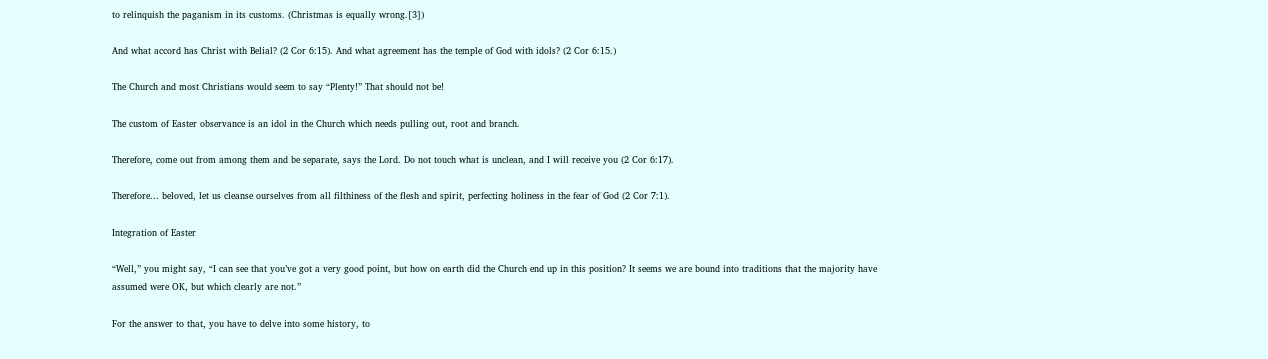to relinquish the paganism in its customs. (Christmas is equally wrong.[3])

And what accord has Christ with Belial? (2 Cor 6:15). And what agreement has the temple of God with idols? (2 Cor 6:15.)

The Church and most Christians would seem to say “Plenty!” That should not be!

The custom of Easter observance is an idol in the Church which needs pulling out, root and branch.

Therefore, come out from among them and be separate, says the Lord. Do not touch what is unclean, and I will receive you (2 Cor 6:17).

Therefore... beloved, let us cleanse ourselves from all filthiness of the flesh and spirit, perfecting holiness in the fear of God (2 Cor 7:1).

Integration of Easter

“Well,” you might say, “I can see that you’ve got a very good point, but how on earth did the Church end up in this position? It seems we are bound into traditions that the majority have assumed were OK, but which clearly are not.”

For the answer to that, you have to delve into some history, to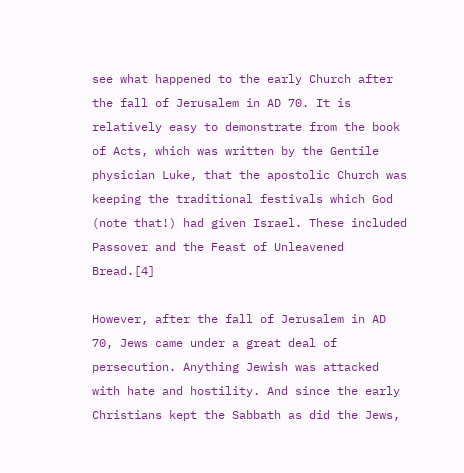see what happened to the early Church after the fall of Jerusalem in AD 70. It is relatively easy to demonstrate from the book of Acts, which was written by the Gentile physician Luke, that the apostolic Church was keeping the traditional festivals which God (note that!) had given Israel. These included Passover and the Feast of Unleavened Bread.[4]

However, after the fall of Jerusalem in AD 70, Jews came under a great deal of persecution. Anything Jewish was attacked with hate and hostility. And since the early Christians kept the Sabbath as did the Jews,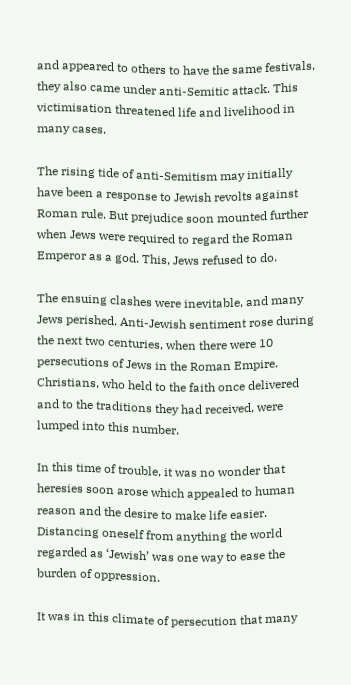and appeared to others to have the same festivals, they also came under anti-Semitic attack. This victimisation threatened life and livelihood in many cases.

The rising tide of anti-Semitism may initially have been a response to Jewish revolts against Roman rule. But prejudice soon mounted further when Jews were required to regard the Roman Emperor as a god. This, Jews refused to do.

The ensuing clashes were inevitable, and many Jews perished. Anti-Jewish sentiment rose during the next two centuries, when there were 10 persecutions of Jews in the Roman Empire. Christians, who held to the faith once delivered and to the traditions they had received, were lumped into this number.

In this time of trouble, it was no wonder that heresies soon arose which appealed to human reason and the desire to make life easier. Distancing oneself from anything the world regarded as ‘Jewish’ was one way to ease the burden of oppression.

It was in this climate of persecution that many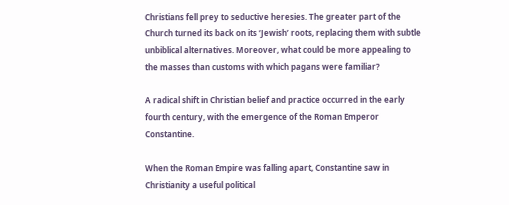Christians fell prey to seductive heresies. The greater part of the Church turned its back on its ‘Jewish’ roots, replacing them with subtle unbiblical alternatives. Moreover, what could be more appealing to the masses than customs with which pagans were familiar?

A radical shift in Christian belief and practice occurred in the early fourth century, with the emergence of the Roman Emperor Constantine.

When the Roman Empire was falling apart, Constantine saw in Christianity a useful political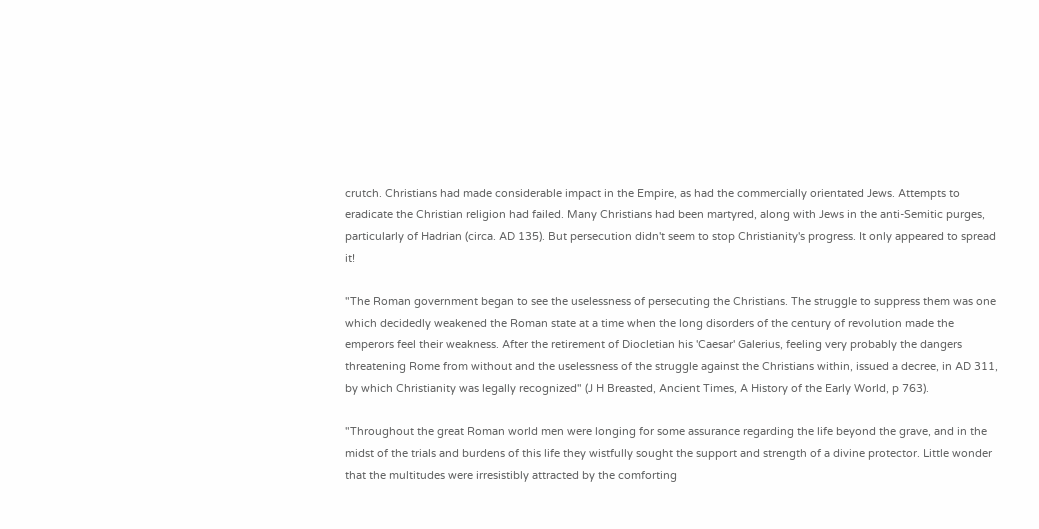crutch. Christians had made considerable impact in the Empire, as had the commercially orientated Jews. Attempts to eradicate the Christian religion had failed. Many Christians had been martyred, along with Jews in the anti-Semitic purges, particularly of Hadrian (circa. AD 135). But persecution didn't seem to stop Christianity's progress. It only appeared to spread it!

"The Roman government began to see the uselessness of persecuting the Christians. The struggle to suppress them was one which decidedly weakened the Roman state at a time when the long disorders of the century of revolution made the emperors feel their weakness. After the retirement of Diocletian his 'Caesar' Galerius, feeling very probably the dangers threatening Rome from without and the uselessness of the struggle against the Christians within, issued a decree, in AD 311, by which Christianity was legally recognized" (J H Breasted, Ancient Times, A History of the Early World, p 763).

"Throughout the great Roman world men were longing for some assurance regarding the life beyond the grave, and in the midst of the trials and burdens of this life they wistfully sought the support and strength of a divine protector. Little wonder that the multitudes were irresistibly attracted by the comforting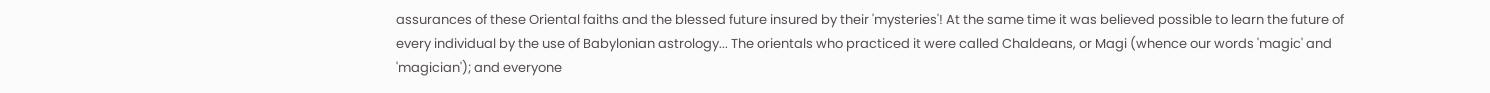assurances of these Oriental faiths and the blessed future insured by their 'mysteries'! At the same time it was believed possible to learn the future of every individual by the use of Babylonian astrology... The orientals who practiced it were called Chaldeans, or Magi (whence our words 'magic' and 'magician'); and everyone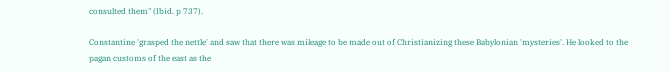consulted them" (Ibid. p 737).

Constantine 'grasped the nettle' and saw that there was mileage to be made out of Christianizing these Babylonian 'mysteries'. He looked to the pagan customs of the east as the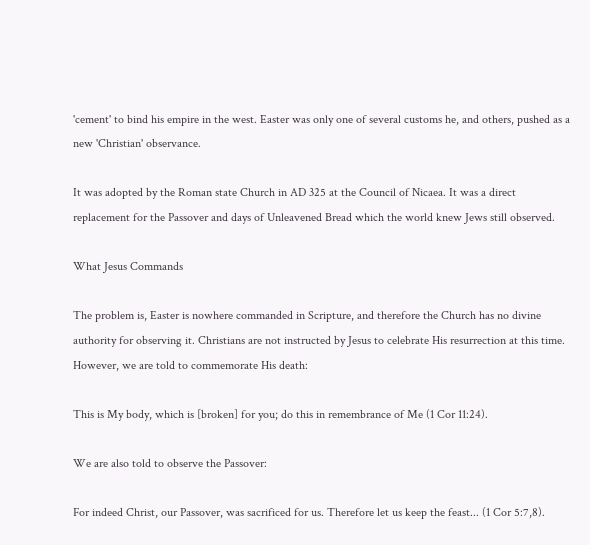'cement' to bind his empire in the west. Easter was only one of several customs he, and others, pushed as a new 'Christian' observance.

It was adopted by the Roman state Church in AD 325 at the Council of Nicaea. It was a direct replacement for the Passover and days of Unleavened Bread which the world knew Jews still observed.

What Jesus Commands

The problem is, Easter is nowhere commanded in Scripture, and therefore the Church has no divine authority for observing it. Christians are not instructed by Jesus to celebrate His resurrection at this time. However, we are told to commemorate His death:

This is My body, which is [broken] for you; do this in remembrance of Me (1 Cor 11:24).

We are also told to observe the Passover:

For indeed Christ, our Passover, was sacrificed for us. Therefore let us keep the feast... (1 Cor 5:7,8).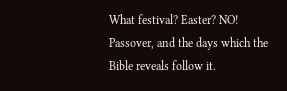What festival? Easter? NO! Passover, and the days which the Bible reveals follow it.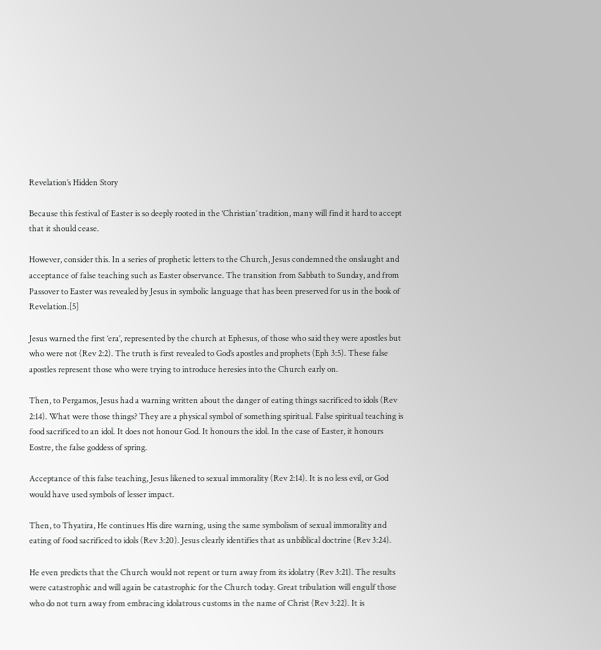Revelation’s Hidden Story

Because this festival of Easter is so deeply rooted in the ‘Christian’ tradition, many will find it hard to accept that it should cease.

However, consider this. In a series of prophetic letters to the Church, Jesus condemned the onslaught and acceptance of false teaching such as Easter observance. The transition from Sabbath to Sunday, and from Passover to Easter was revealed by Jesus in symbolic language that has been preserved for us in the book of Revelation.[5]

Jesus warned the first ‘era’, represented by the church at Ephesus, of those who said they were apostles but who were not (Rev 2:2). The truth is first revealed to God’s apostles and prophets (Eph 3:5). These false apostles represent those who were trying to introduce heresies into the Church early on.

Then, to Pergamos, Jesus had a warning written about the danger of eating things sacrificed to idols (Rev 2:14). What were those things? They are a physical symbol of something spiritual. False spiritual teaching is food sacrificed to an idol. It does not honour God. It honours the idol. In the case of Easter, it honours Eostre, the false goddess of spring.

Acceptance of this false teaching, Jesus likened to sexual immorality (Rev 2:14). It is no less evil, or God would have used symbols of lesser impact.

Then, to Thyatira, He continues His dire warning, using the same symbolism of sexual immorality and eating of food sacrificed to idols (Rev 3:20). Jesus clearly identifies that as unbiblical doctrine (Rev 3:24).

He even predicts that the Church would not repent or turn away from its idolatry (Rev 3:21). The results were catastrophic and will again be catastrophic for the Church today. Great tribulation will engulf those who do not turn away from embracing idolatrous customs in the name of Christ (Rev 3:22). It is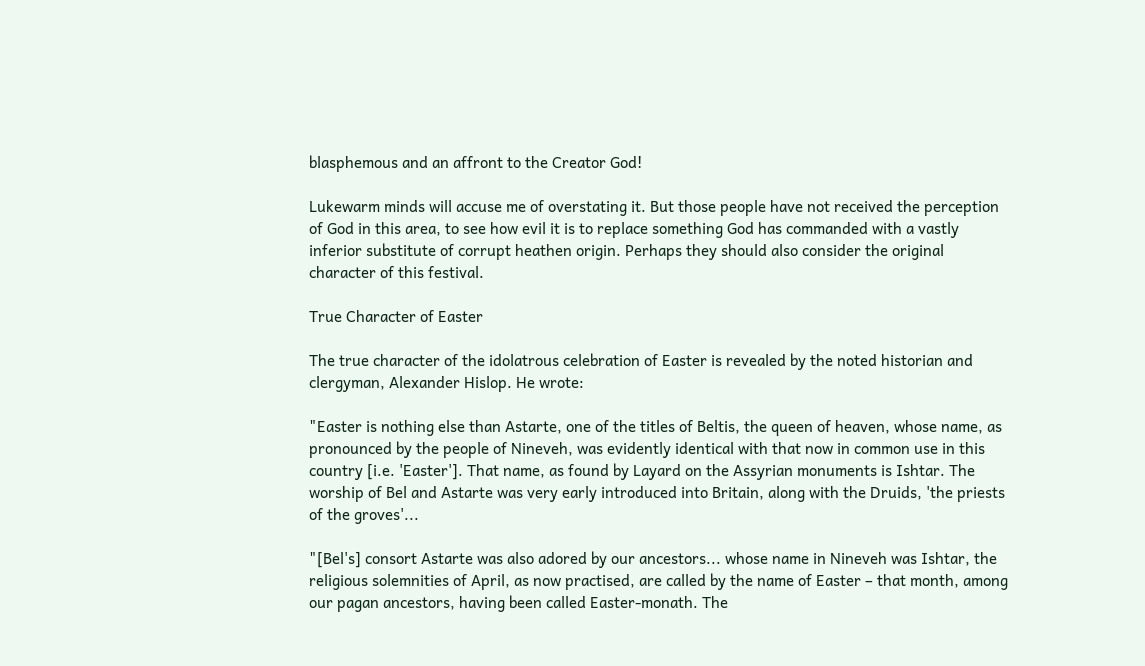blasphemous and an affront to the Creator God!

Lukewarm minds will accuse me of overstating it. But those people have not received the perception of God in this area, to see how evil it is to replace something God has commanded with a vastly inferior substitute of corrupt heathen origin. Perhaps they should also consider the original character of this festival.

True Character of Easter

The true character of the idolatrous celebration of Easter is revealed by the noted historian and clergyman, Alexander Hislop. He wrote:

"Easter is nothing else than Astarte, one of the titles of Beltis, the queen of heaven, whose name, as pronounced by the people of Nineveh, was evidently identical with that now in common use in this country [i.e. 'Easter']. That name, as found by Layard on the Assyrian monuments is Ishtar. The worship of Bel and Astarte was very early introduced into Britain, along with the Druids, 'the priests of the groves'...

"[Bel's] consort Astarte was also adored by our ancestors... whose name in Nineveh was Ishtar, the religious solemnities of April, as now practised, are called by the name of Easter – that month, among our pagan ancestors, having been called Easter-monath. The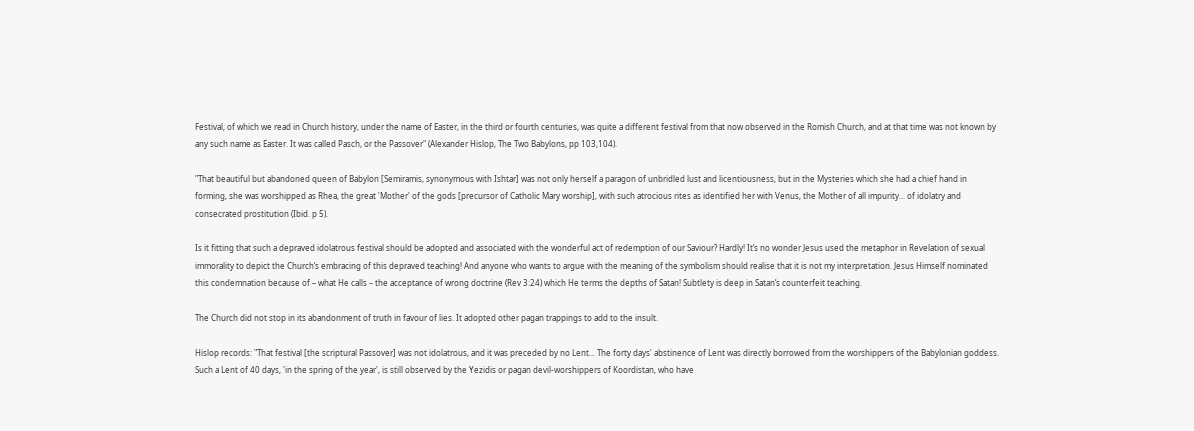Festival, of which we read in Church history, under the name of Easter, in the third or fourth centuries, was quite a different festival from that now observed in the Romish Church, and at that time was not known by any such name as Easter. It was called Pasch, or the Passover" (Alexander Hislop, The Two Babylons, pp 103,104).

"That beautiful but abandoned queen of Babylon [Semiramis, synonymous with Ishtar] was not only herself a paragon of unbridled lust and licentiousness, but in the Mysteries which she had a chief hand in forming, she was worshipped as Rhea, the great 'Mother' of the gods [precursor of Catholic Mary worship], with such atrocious rites as identified her with Venus, the Mother of all impurity... of idolatry and consecrated prostitution (Ibid. p 5).

Is it fitting that such a depraved idolatrous festival should be adopted and associated with the wonderful act of redemption of our Saviour? Hardly! It’s no wonder Jesus used the metaphor in Revelation of sexual immorality to depict the Church’s embracing of this depraved teaching! And anyone who wants to argue with the meaning of the symbolism should realise that it is not my interpretation. Jesus Himself nominated this condemnation because of – what He calls – the acceptance of wrong doctrine (Rev 3:24) which He terms the depths of Satan! Subtlety is deep in Satan’s counterfeit teaching.

The Church did not stop in its abandonment of truth in favour of lies. It adopted other pagan trappings to add to the insult.

Hislop records: "That festival [the scriptural Passover] was not idolatrous, and it was preceded by no Lent... The forty days' abstinence of Lent was directly borrowed from the worshippers of the Babylonian goddess. Such a Lent of 40 days, 'in the spring of the year', is still observed by the Yezidis or pagan devil-worshippers of Koordistan, who have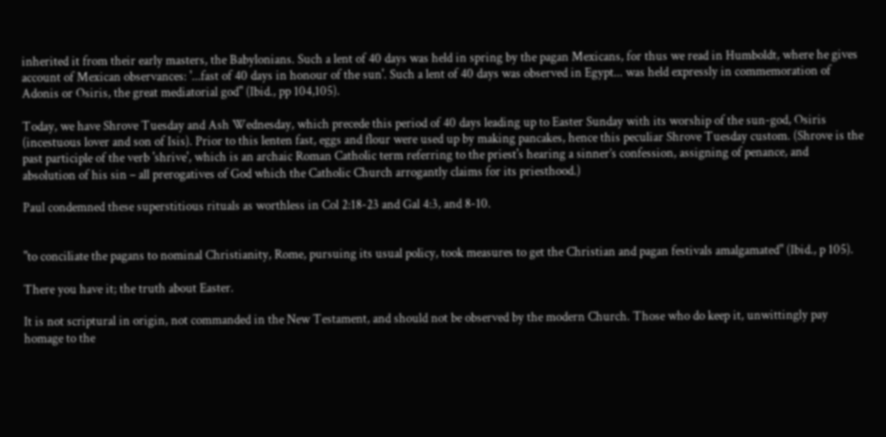inherited it from their early masters, the Babylonians. Such a lent of 40 days was held in spring by the pagan Mexicans, for thus we read in Humboldt, where he gives account of Mexican observances: '...fast of 40 days in honour of the sun'. Such a lent of 40 days was observed in Egypt... was held expressly in commemoration of Adonis or Osiris, the great mediatorial god" (Ibid., pp 104,105).

Today, we have Shrove Tuesday and Ash Wednesday, which precede this period of 40 days leading up to Easter Sunday with its worship of the sun-god, Osiris (incestuous lover and son of Isis). Prior to this lenten fast, eggs and flour were used up by making pancakes, hence this peculiar Shrove Tuesday custom. (Shrove is the past participle of the verb 'shrive', which is an archaic Roman Catholic term referring to the priest's hearing a sinner’s confession, assigning of penance, and absolution of his sin – all prerogatives of God which the Catholic Church arrogantly claims for its priesthood.)

Paul condemned these superstitious rituals as worthless in Col 2:18-23 and Gal 4:3, and 8-10.


"to conciliate the pagans to nominal Christianity, Rome, pursuing its usual policy, took measures to get the Christian and pagan festivals amalgamated" (Ibid., p 105).

There you have it; the truth about Easter.

It is not scriptural in origin, not commanded in the New Testament, and should not be observed by the modern Church. Those who do keep it, unwittingly pay homage to the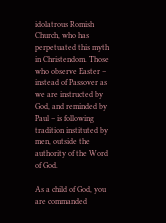idolatrous Romish Church, who has perpetuated this myth in Christendom. Those who observe Easter – instead of Passover as we are instructed by God, and reminded by Paul – is following tradition instituted by men, outside the authority of the Word of God.

As a child of God, you are commanded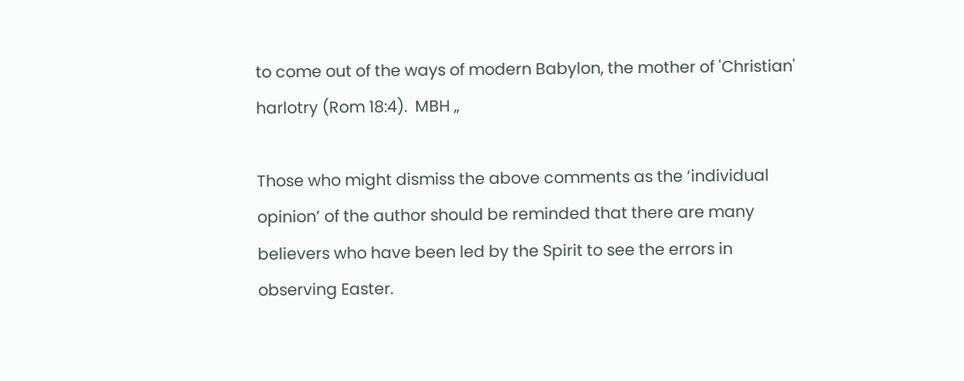to come out of the ways of modern Babylon, the mother of 'Christian' harlotry (Rom 18:4).  MBH „

Those who might dismiss the above comments as the ‘individual opinion’ of the author should be reminded that there are many believers who have been led by the Spirit to see the errors in observing Easter.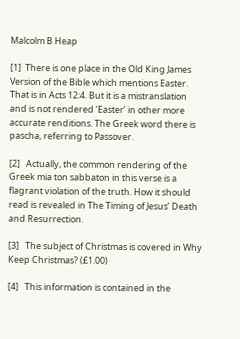Malcolm B Heap

[1]  There is one place in the Old King James Version of the Bible which mentions Easter. That is in Acts 12:4. But it is a mistranslation and is not rendered ‘Easter’ in other more accurate renditions. The Greek word there is pascha, referring to Passover.

[2]   Actually, the common rendering of the Greek mia ton sabbaton in this verse is a flagrant violation of the truth. How it should read is revealed in The Timing of Jesus’ Death and Resurrection.

[3]   The subject of Christmas is covered in Why Keep Christmas? (£1.00)

[4]   This information is contained in the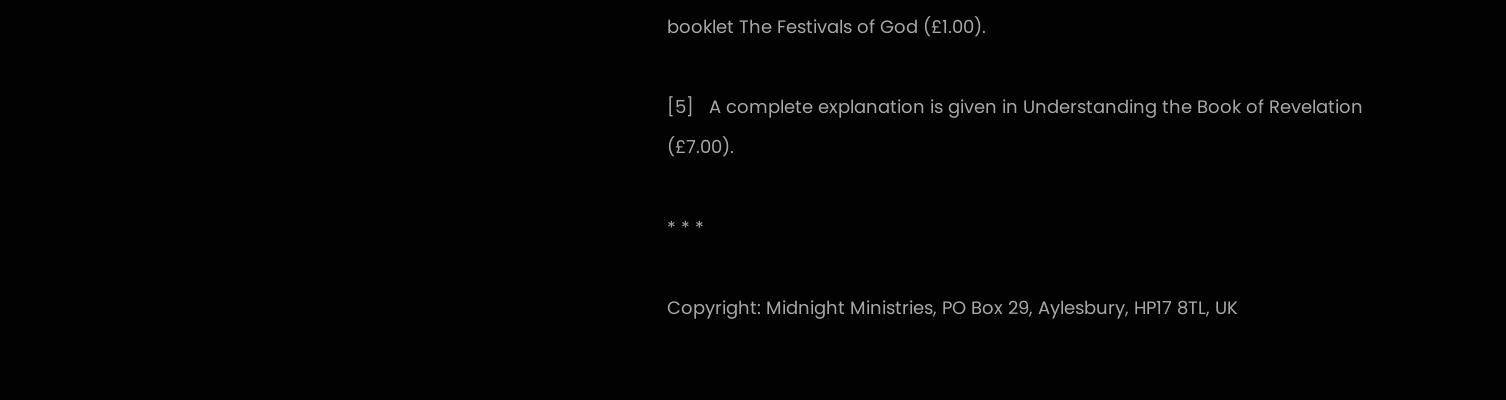booklet The Festivals of God (£1.00).

[5]   A complete explanation is given in Understanding the Book of Revelation (£7.00).

* * *

Copyright: Midnight Ministries, PO Box 29, Aylesbury, HP17 8TL, UK